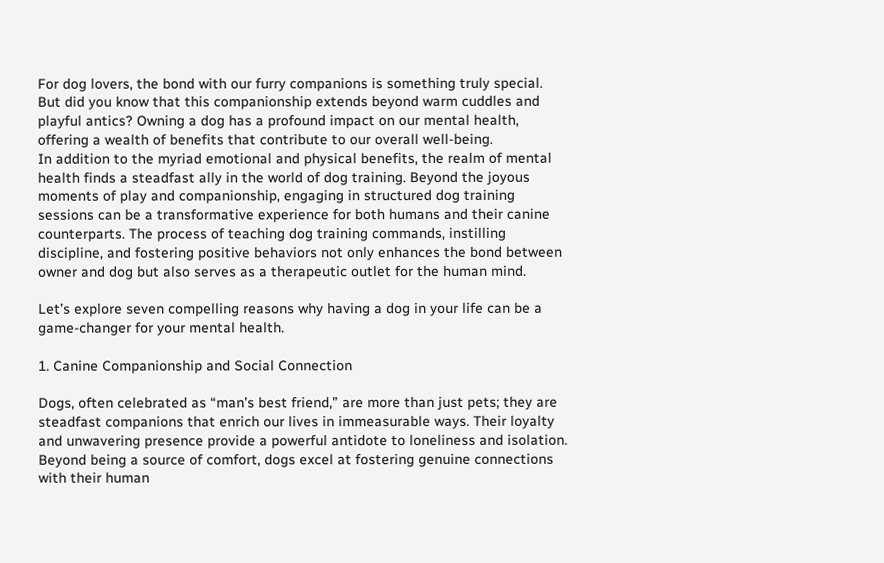For dog lovers, the bond with our furry companions is something truly special. But did you know that this companionship extends beyond warm cuddles and playful antics? Owning a dog has a profound impact on our mental health, offering a wealth of benefits that contribute to our overall well-being.
In addition to the myriad emotional and physical benefits, the realm of mental health finds a steadfast ally in the world of dog training. Beyond the joyous moments of play and companionship, engaging in structured dog training sessions can be a transformative experience for both humans and their canine counterparts. The process of teaching dog training commands, instilling discipline, and fostering positive behaviors not only enhances the bond between owner and dog but also serves as a therapeutic outlet for the human mind.

Let’s explore seven compelling reasons why having a dog in your life can be a game-changer for your mental health.

1. Canine Companionship and Social Connection

Dogs, often celebrated as “man’s best friend,” are more than just pets; they are steadfast companions that enrich our lives in immeasurable ways. Their loyalty and unwavering presence provide a powerful antidote to loneliness and isolation. Beyond being a source of comfort, dogs excel at fostering genuine connections with their human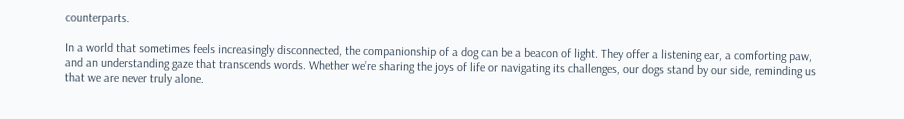counterparts.

In a world that sometimes feels increasingly disconnected, the companionship of a dog can be a beacon of light. They offer a listening ear, a comforting paw, and an understanding gaze that transcends words. Whether we’re sharing the joys of life or navigating its challenges, our dogs stand by our side, reminding us that we are never truly alone.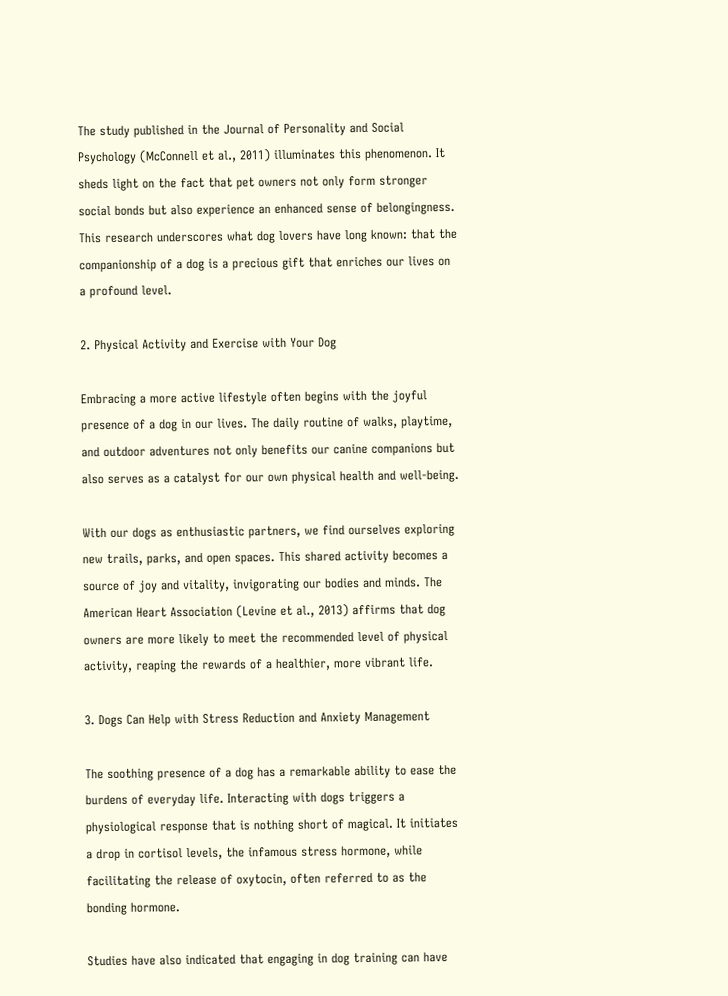The study published in the Journal of Personality and Social Psychology (McConnell et al., 2011) illuminates this phenomenon. It sheds light on the fact that pet owners not only form stronger social bonds but also experience an enhanced sense of belongingness. This research underscores what dog lovers have long known: that the companionship of a dog is a precious gift that enriches our lives on a profound level.

2. Physical Activity and Exercise with Your Dog

Embracing a more active lifestyle often begins with the joyful presence of a dog in our lives. The daily routine of walks, playtime, and outdoor adventures not only benefits our canine companions but also serves as a catalyst for our own physical health and well-being.

With our dogs as enthusiastic partners, we find ourselves exploring new trails, parks, and open spaces. This shared activity becomes a source of joy and vitality, invigorating our bodies and minds. The American Heart Association (Levine et al., 2013) affirms that dog owners are more likely to meet the recommended level of physical activity, reaping the rewards of a healthier, more vibrant life.

3. Dogs Can Help with Stress Reduction and Anxiety Management

The soothing presence of a dog has a remarkable ability to ease the burdens of everyday life. Interacting with dogs triggers a physiological response that is nothing short of magical. It initiates a drop in cortisol levels, the infamous stress hormone, while facilitating the release of oxytocin, often referred to as the bonding hormone.

Studies have also indicated that engaging in dog training can have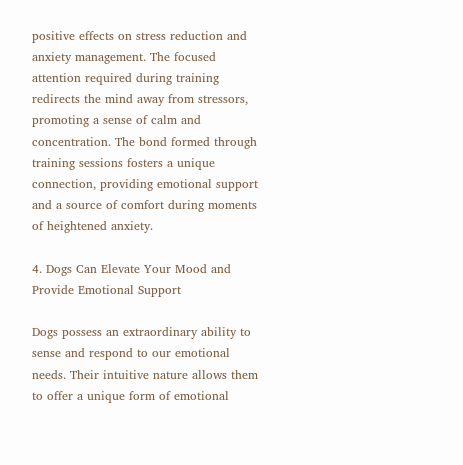positive effects on stress reduction and anxiety management. The focused attention required during training redirects the mind away from stressors, promoting a sense of calm and concentration. The bond formed through training sessions fosters a unique connection, providing emotional support and a source of comfort during moments of heightened anxiety.

4. Dogs Can Elevate Your Mood and Provide Emotional Support

Dogs possess an extraordinary ability to sense and respond to our emotional needs. Their intuitive nature allows them to offer a unique form of emotional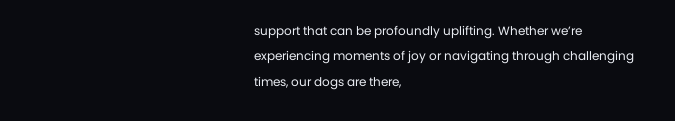support that can be profoundly uplifting. Whether we’re experiencing moments of joy or navigating through challenging times, our dogs are there,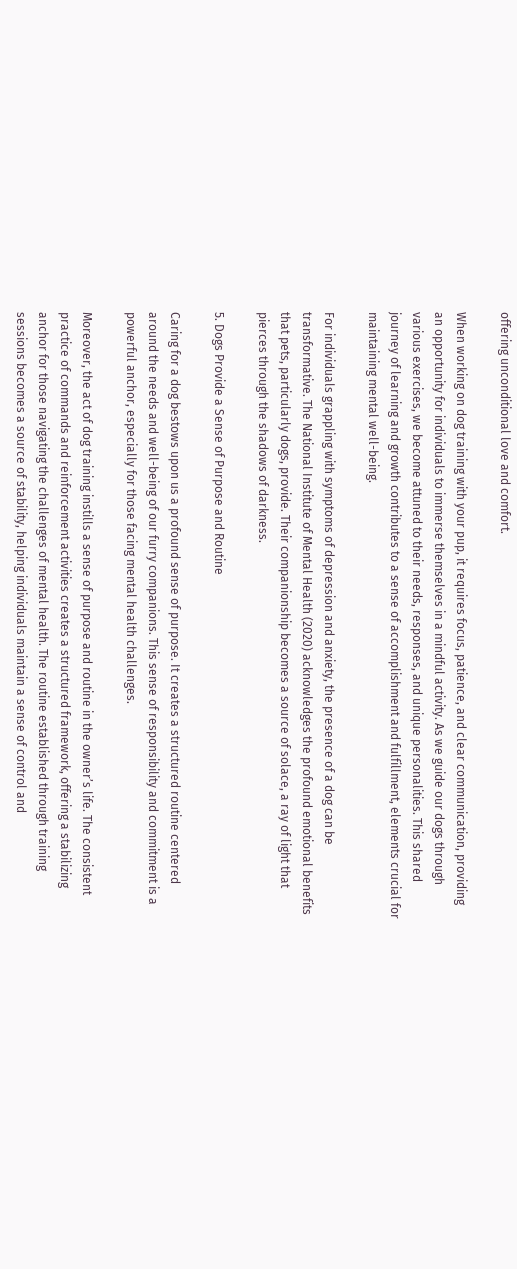offering unconditional love and comfort.

When working on dog training with your pup, it requires focus, patience, and clear communication, providing an opportunity for individuals to immerse themselves in a mindful activity. As we guide our dogs through various exercises, we become attuned to their needs, responses, and unique personalities. This shared journey of learning and growth contributes to a sense of accomplishment and fulfillment, elements crucial for maintaining mental well-being.

For individuals grappling with symptoms of depression and anxiety, the presence of a dog can be transformative. The National Institute of Mental Health (2020) acknowledges the profound emotional benefits that pets, particularly dogs, provide. Their companionship becomes a source of solace, a ray of light that pierces through the shadows of darkness.

5. Dogs Provide a Sense of Purpose and Routine

Caring for a dog bestows upon us a profound sense of purpose. It creates a structured routine centered around the needs and well-being of our furry companions. This sense of responsibility and commitment is a powerful anchor, especially for those facing mental health challenges.

Moreover, the act of dog training instills a sense of purpose and routine in the owner’s life. The consistent practice of commands and reinforcement activities creates a structured framework, offering a stabilizing anchor for those navigating the challenges of mental health. The routine established through training sessions becomes a source of stability, helping individuals maintain a sense of control and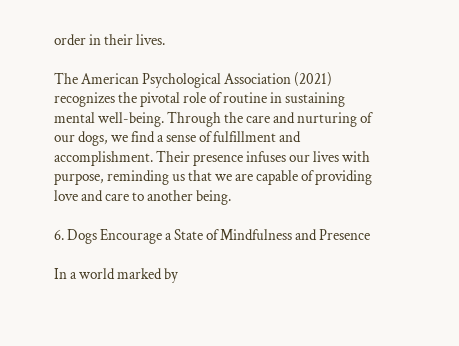order in their lives.

The American Psychological Association (2021) recognizes the pivotal role of routine in sustaining mental well-being. Through the care and nurturing of our dogs, we find a sense of fulfillment and accomplishment. Their presence infuses our lives with purpose, reminding us that we are capable of providing love and care to another being.

6. Dogs Encourage a State of Mindfulness and Presence

In a world marked by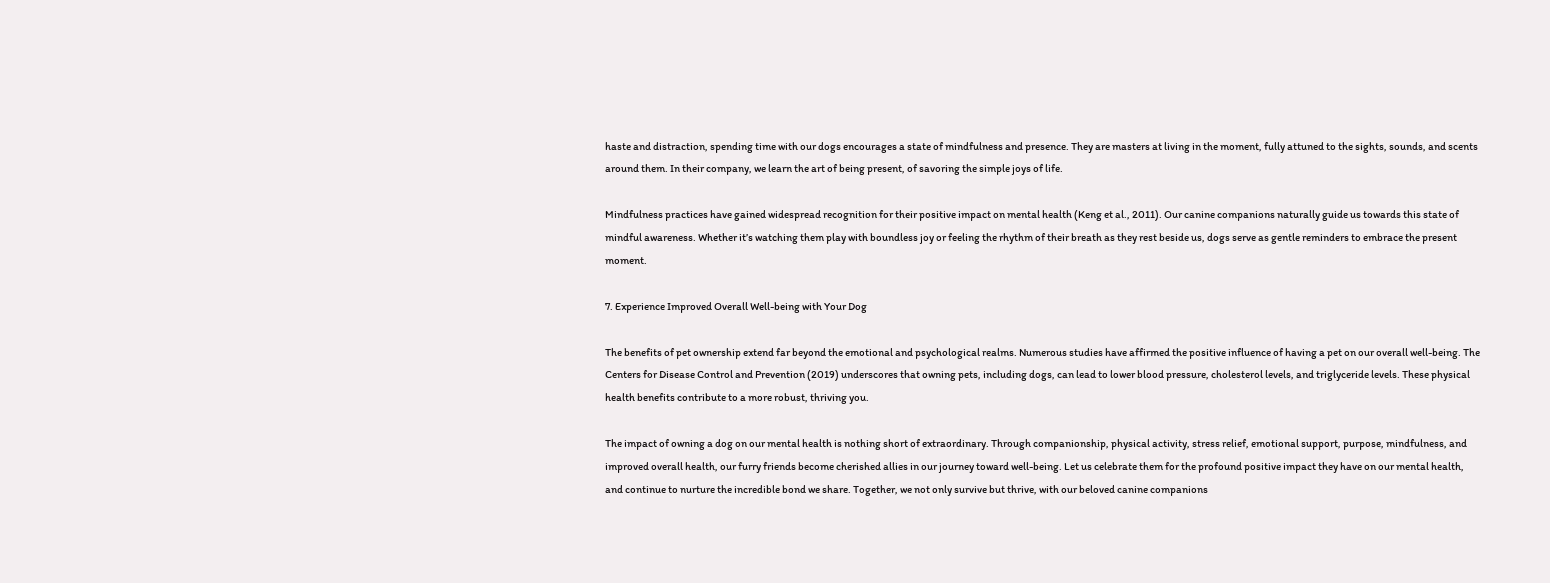haste and distraction, spending time with our dogs encourages a state of mindfulness and presence. They are masters at living in the moment, fully attuned to the sights, sounds, and scents around them. In their company, we learn the art of being present, of savoring the simple joys of life.

Mindfulness practices have gained widespread recognition for their positive impact on mental health (Keng et al., 2011). Our canine companions naturally guide us towards this state of mindful awareness. Whether it’s watching them play with boundless joy or feeling the rhythm of their breath as they rest beside us, dogs serve as gentle reminders to embrace the present moment.

7. Experience Improved Overall Well-being with Your Dog

The benefits of pet ownership extend far beyond the emotional and psychological realms. Numerous studies have affirmed the positive influence of having a pet on our overall well-being. The Centers for Disease Control and Prevention (2019) underscores that owning pets, including dogs, can lead to lower blood pressure, cholesterol levels, and triglyceride levels. These physical health benefits contribute to a more robust, thriving you.

The impact of owning a dog on our mental health is nothing short of extraordinary. Through companionship, physical activity, stress relief, emotional support, purpose, mindfulness, and improved overall health, our furry friends become cherished allies in our journey toward well-being. Let us celebrate them for the profound positive impact they have on our mental health, and continue to nurture the incredible bond we share. Together, we not only survive but thrive, with our beloved canine companions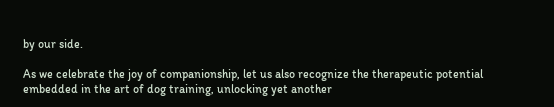by our side.

As we celebrate the joy of companionship, let us also recognize the therapeutic potential embedded in the art of dog training, unlocking yet another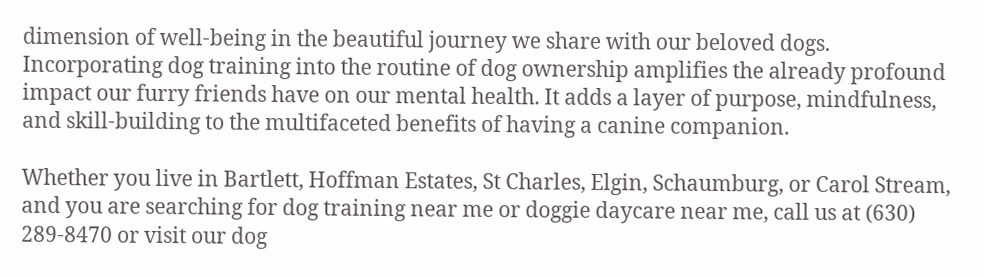dimension of well-being in the beautiful journey we share with our beloved dogs. Incorporating dog training into the routine of dog ownership amplifies the already profound impact our furry friends have on our mental health. It adds a layer of purpose, mindfulness, and skill-building to the multifaceted benefits of having a canine companion.

Whether you live in Bartlett, Hoffman Estates, St Charles, Elgin, Schaumburg, or Carol Stream, and you are searching for dog training near me or doggie daycare near me, call us at (630) 289-8470 or visit our dog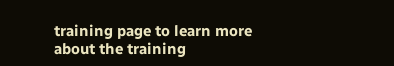training page to learn more about the training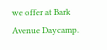we offer at Bark Avenue Daycamp.